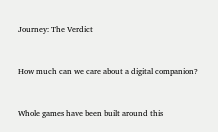Journey: The Verdict


How much can we care about a digital companion?


Whole games have been built around this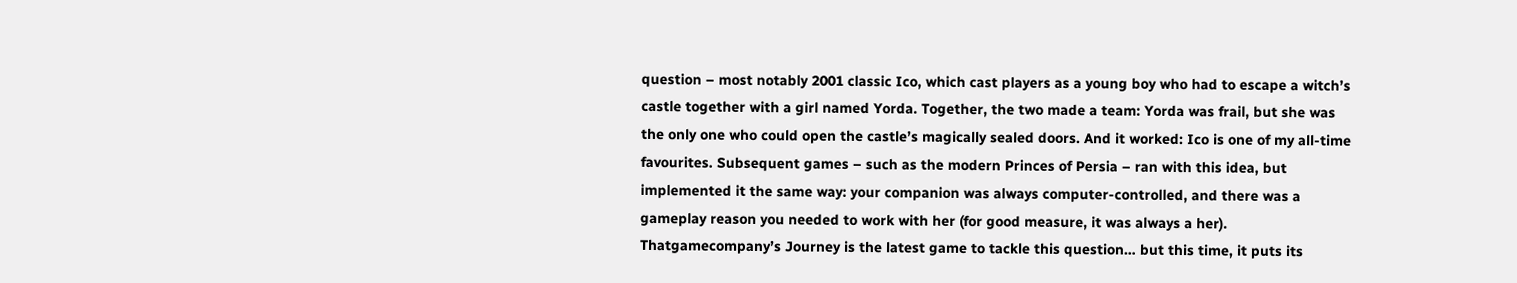question – most notably 2001 classic Ico, which cast players as a young boy who had to escape a witch’s castle together with a girl named Yorda. Together, the two made a team: Yorda was frail, but she was the only one who could open the castle’s magically sealed doors. And it worked: Ico is one of my all-time favourites. Subsequent games – such as the modern Princes of Persia – ran with this idea, but implemented it the same way: your companion was always computer-controlled, and there was a gameplay reason you needed to work with her (for good measure, it was always a her). Thatgamecompany’s Journey is the latest game to tackle this question… but this time, it puts its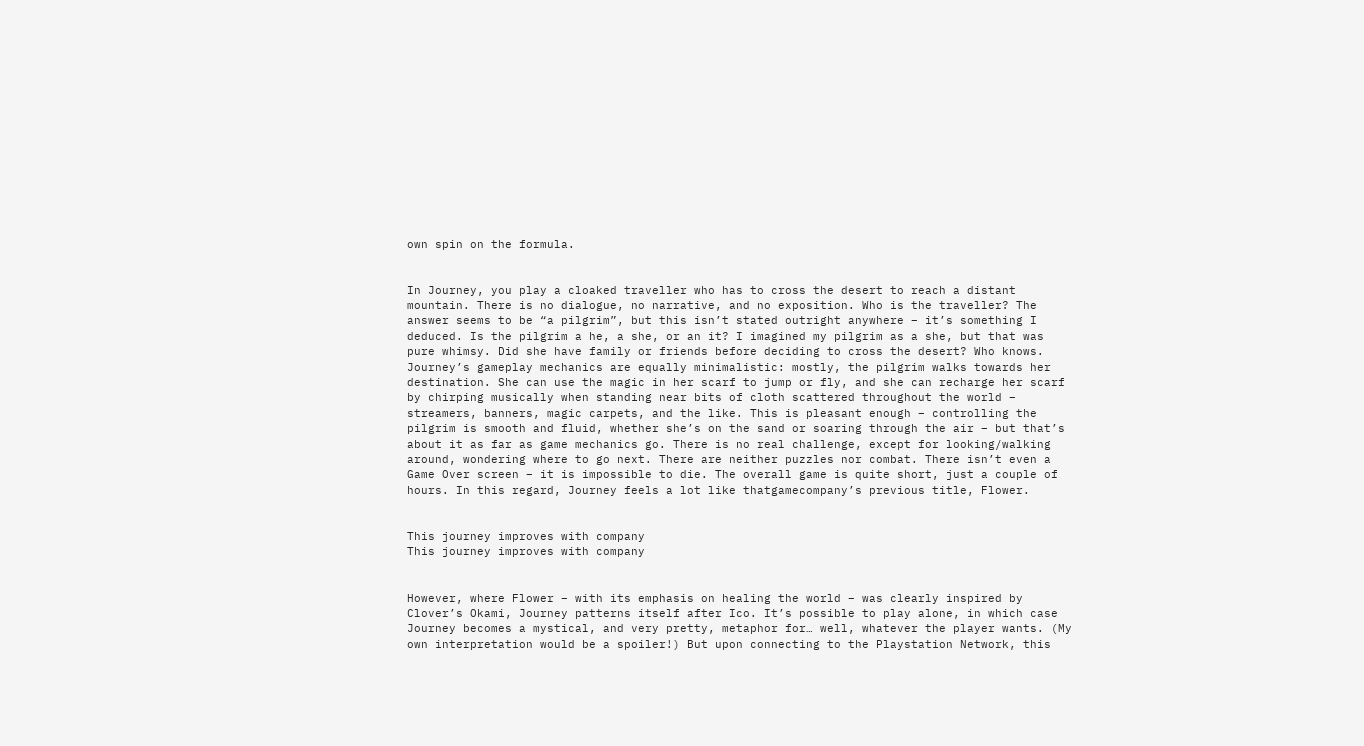own spin on the formula.


In Journey, you play a cloaked traveller who has to cross the desert to reach a distant mountain. There is no dialogue, no narrative, and no exposition. Who is the traveller? The answer seems to be “a pilgrim”, but this isn’t stated outright anywhere – it’s something I deduced. Is the pilgrim a he, a she, or an it? I imagined my pilgrim as a she, but that was pure whimsy. Did she have family or friends before deciding to cross the desert? Who knows. Journey’s gameplay mechanics are equally minimalistic: mostly, the pilgrim walks towards her destination. She can use the magic in her scarf to jump or fly, and she can recharge her scarf by chirping musically when standing near bits of cloth scattered throughout the world – streamers, banners, magic carpets, and the like. This is pleasant enough – controlling the pilgrim is smooth and fluid, whether she’s on the sand or soaring through the air – but that’s about it as far as game mechanics go. There is no real challenge, except for looking/walking around, wondering where to go next. There are neither puzzles nor combat. There isn’t even a Game Over screen – it is impossible to die. The overall game is quite short, just a couple of hours. In this regard, Journey feels a lot like thatgamecompany’s previous title, Flower.


This journey improves with company
This journey improves with company


However, where Flower – with its emphasis on healing the world – was clearly inspired by Clover’s Okami, Journey patterns itself after Ico. It’s possible to play alone, in which case Journey becomes a mystical, and very pretty, metaphor for… well, whatever the player wants. (My own interpretation would be a spoiler!) But upon connecting to the Playstation Network, this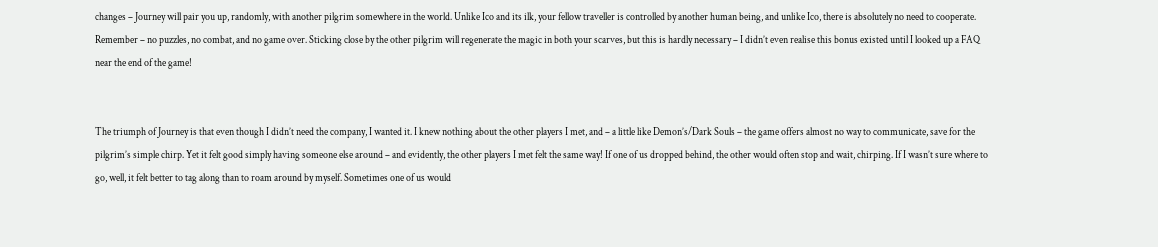changes – Journey will pair you up, randomly, with another pilgrim somewhere in the world. Unlike Ico and its ilk, your fellow traveller is controlled by another human being, and unlike Ico, there is absolutely no need to cooperate. Remember – no puzzles, no combat, and no game over. Sticking close by the other pilgrim will regenerate the magic in both your scarves, but this is hardly necessary – I didn’t even realise this bonus existed until I looked up a FAQ near the end of the game!


The triumph of Journey is that even though I didn’t need the company, I wanted it. I knew nothing about the other players I met, and – a little like Demon’s/Dark Souls – the game offers almost no way to communicate, save for the pilgrim’s simple chirp. Yet it felt good simply having someone else around – and evidently, the other players I met felt the same way! If one of us dropped behind, the other would often stop and wait, chirping. If I wasn’t sure where to go, well, it felt better to tag along than to roam around by myself. Sometimes one of us would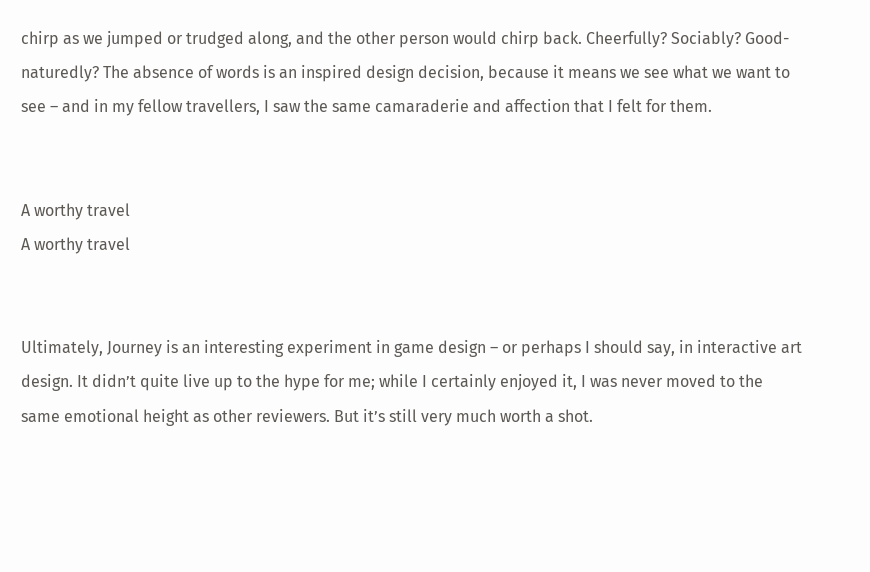chirp as we jumped or trudged along, and the other person would chirp back. Cheerfully? Sociably? Good-naturedly? The absence of words is an inspired design decision, because it means we see what we want to see – and in my fellow travellers, I saw the same camaraderie and affection that I felt for them.


A worthy travel
A worthy travel


Ultimately, Journey is an interesting experiment in game design – or perhaps I should say, in interactive art design. It didn’t quite live up to the hype for me; while I certainly enjoyed it, I was never moved to the same emotional height as other reviewers. But it’s still very much worth a shot.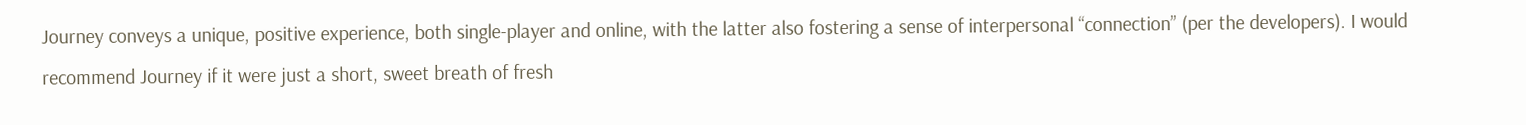Journey conveys a unique, positive experience, both single-player and online, with the latter also fostering a sense of interpersonal “connection” (per the developers). I would recommend Journey if it were just a short, sweet breath of fresh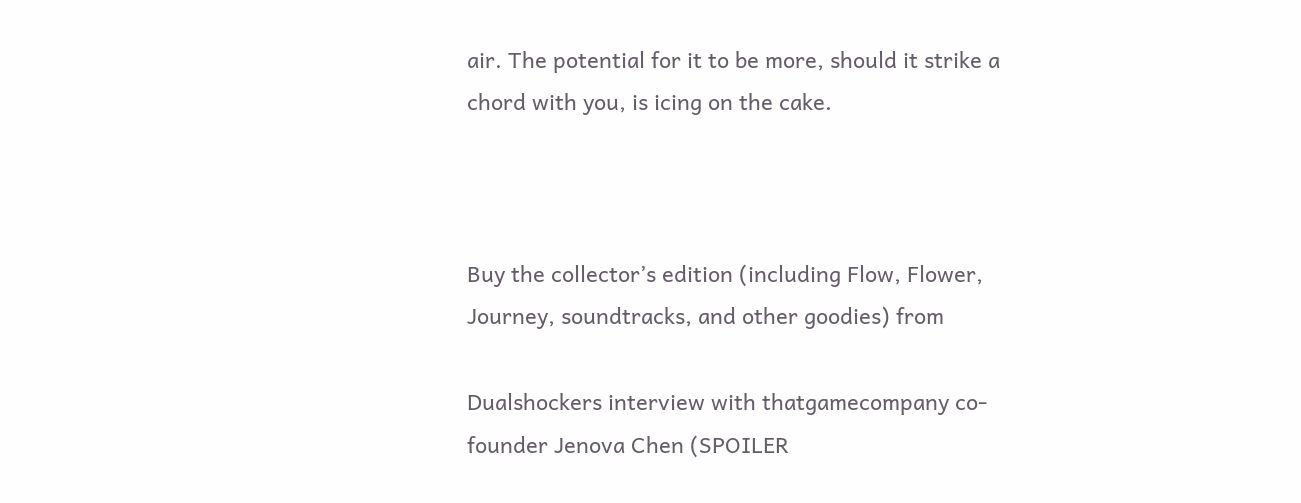air. The potential for it to be more, should it strike a chord with you, is icing on the cake.



Buy the collector’s edition (including Flow, Flower, Journey, soundtracks, and other goodies) from

Dualshockers interview with thatgamecompany co-founder Jenova Chen (SPOILER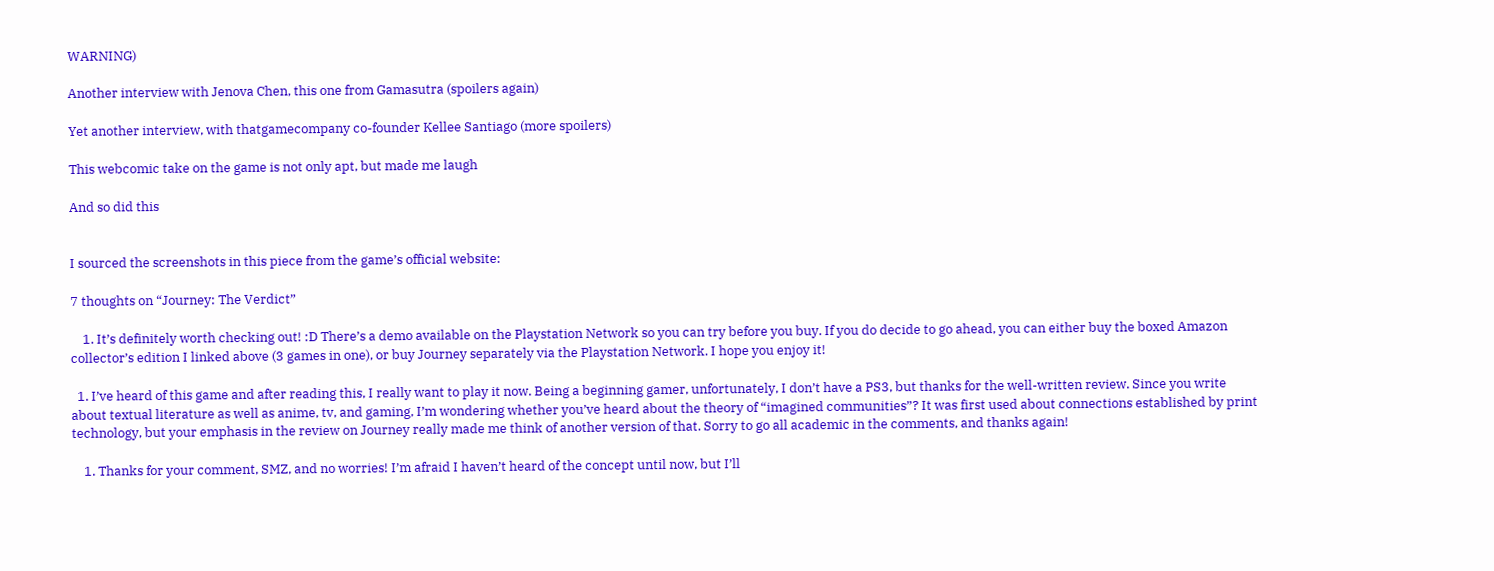WARNING)

Another interview with Jenova Chen, this one from Gamasutra (spoilers again)

Yet another interview, with thatgamecompany co-founder Kellee Santiago (more spoilers)

This webcomic take on the game is not only apt, but made me laugh

And so did this


I sourced the screenshots in this piece from the game’s official website:

7 thoughts on “Journey: The Verdict”

    1. It’s definitely worth checking out! :D There’s a demo available on the Playstation Network so you can try before you buy. If you do decide to go ahead, you can either buy the boxed Amazon collector’s edition I linked above (3 games in one), or buy Journey separately via the Playstation Network. I hope you enjoy it!

  1. I’ve heard of this game and after reading this, I really want to play it now. Being a beginning gamer, unfortunately, I don’t have a PS3, but thanks for the well-written review. Since you write about textual literature as well as anime, tv, and gaming, I’m wondering whether you’ve heard about the theory of “imagined communities”? It was first used about connections established by print technology, but your emphasis in the review on Journey really made me think of another version of that. Sorry to go all academic in the comments, and thanks again!

    1. Thanks for your comment, SMZ, and no worries! I’m afraid I haven’t heard of the concept until now, but I’ll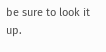be sure to look it up.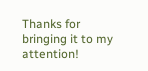Thanks for bringing it to my attention!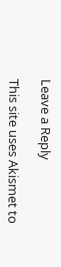Leave a Reply

This site uses Akismet to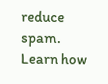reduce spam. Learn how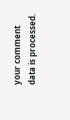your comment data is processed.